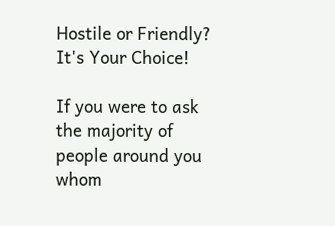Hostile or Friendly? It's Your Choice!

If you were to ask the majority of people around you whom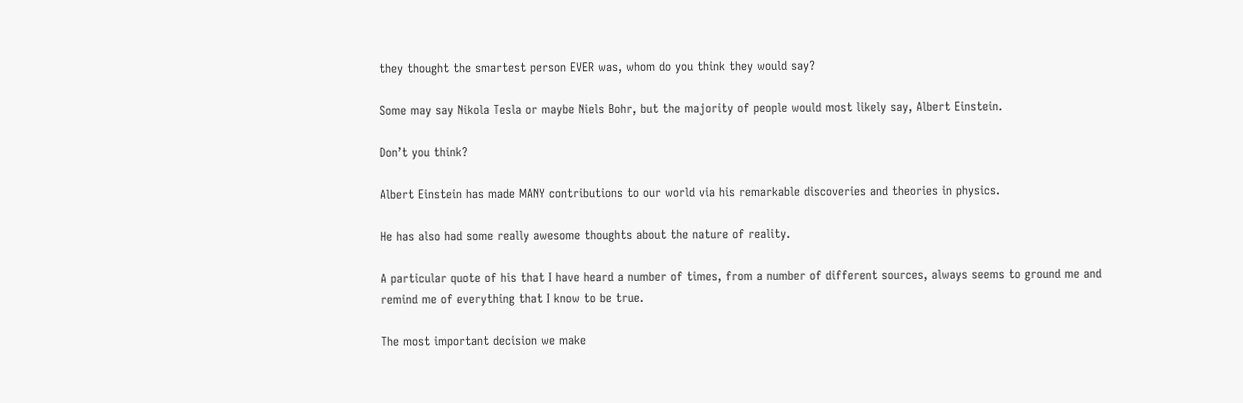they thought the smartest person EVER was, whom do you think they would say?

Some may say Nikola Tesla or maybe Niels Bohr, but the majority of people would most likely say, Albert Einstein.

Don’t you think?

Albert Einstein has made MANY contributions to our world via his remarkable discoveries and theories in physics.

He has also had some really awesome thoughts about the nature of reality.

A particular quote of his that I have heard a number of times, from a number of different sources, always seems to ground me and remind me of everything that I know to be true.

The most important decision we make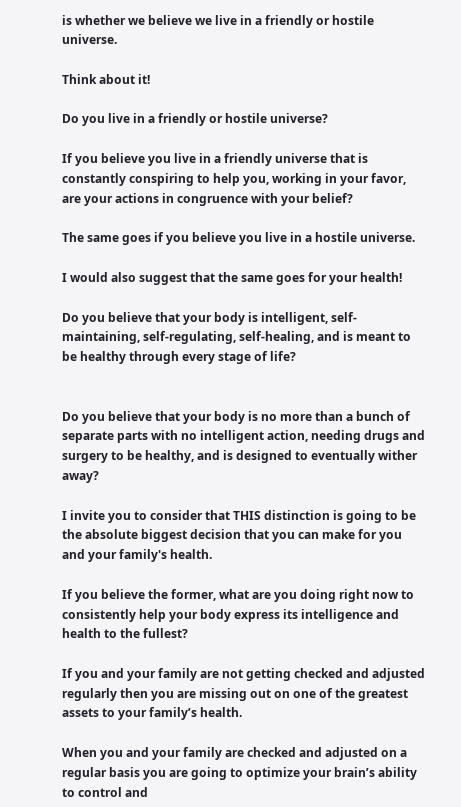is whether we believe we live in a friendly or hostile universe.

Think about it!

Do you live in a friendly or hostile universe?

If you believe you live in a friendly universe that is constantly conspiring to help you, working in your favor, are your actions in congruence with your belief?

The same goes if you believe you live in a hostile universe.

I would also suggest that the same goes for your health!

Do you believe that your body is intelligent, self-maintaining, self-regulating, self-healing, and is meant to be healthy through every stage of life?


Do you believe that your body is no more than a bunch of separate parts with no intelligent action, needing drugs and surgery to be healthy, and is designed to eventually wither away?

I invite you to consider that THIS distinction is going to be the absolute biggest decision that you can make for you and your family's health.

If you believe the former, what are you doing right now to consistently help your body express its intelligence and health to the fullest?

If you and your family are not getting checked and adjusted regularly then you are missing out on one of the greatest assets to your family’s health.

When you and your family are checked and adjusted on a regular basis you are going to optimize your brain’s ability to control and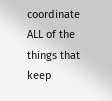coordinate ALL of the things that keep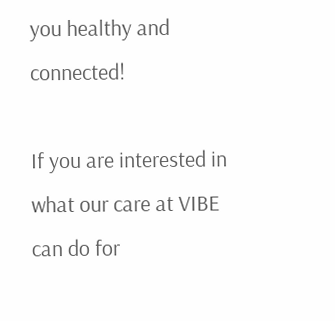you healthy and connected!

If you are interested in what our care at VIBE can do for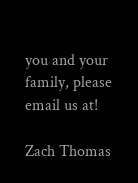you and your family, please email us at!

Zach Thomas